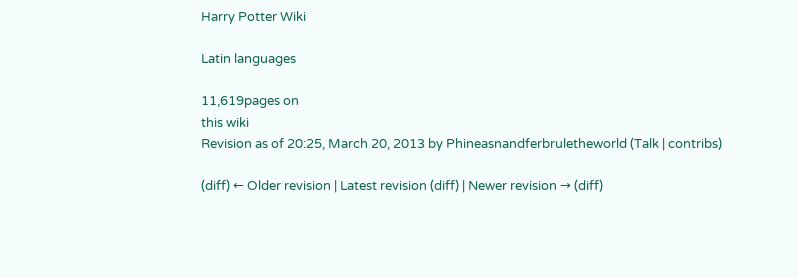Harry Potter Wiki

Latin languages

11,619pages on
this wiki
Revision as of 20:25, March 20, 2013 by Phineasnandferbruletheworld (Talk | contribs)

(diff) ← Older revision | Latest revision (diff) | Newer revision → (diff)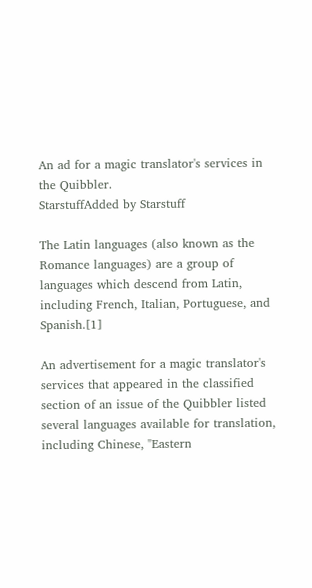An ad for a magic translator's services in the Quibbler.
StarstuffAdded by Starstuff

The Latin languages (also known as the Romance languages) are a group of languages which descend from Latin, including French, Italian, Portuguese, and Spanish.[1]

An advertisement for a magic translator's services that appeared in the classified section of an issue of the Quibbler listed several languages available for translation, including Chinese, "Eastern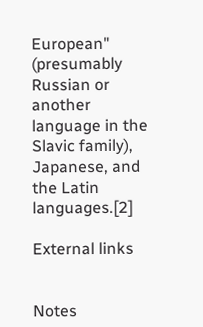European" (presumably Russian or another language in the Slavic family), Japanese, and the Latin languages.[2]

External links


Notes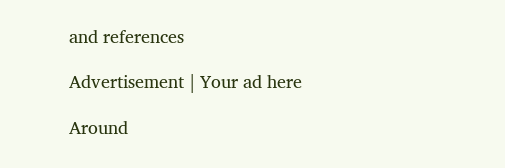and references

Advertisement | Your ad here

Around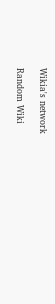Wikia's network

Random Wiki